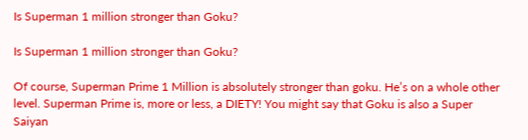Is Superman 1 million stronger than Goku?

Is Superman 1 million stronger than Goku?

Of course, Superman Prime 1 Million is absolutely stronger than goku. He’s on a whole other level. Superman Prime is, more or less, a DIETY! You might say that Goku is also a Super Saiyan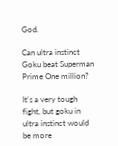God.

Can ultra instinct Goku beat Superman Prime One million?

It’s a very tough fight, but goku in ultra instinct would be more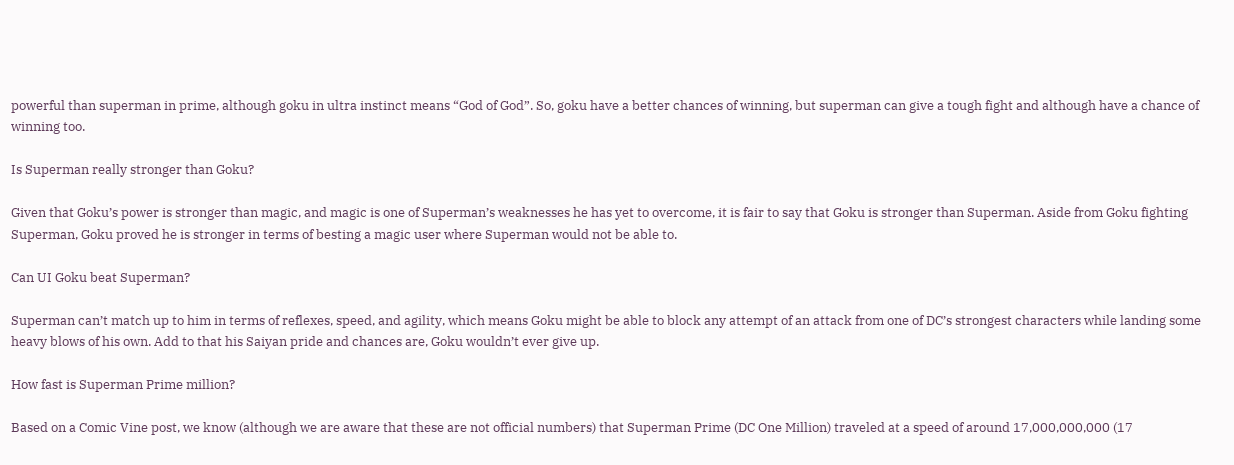powerful than superman in prime, although goku in ultra instinct means “God of God”. So, goku have a better chances of winning, but superman can give a tough fight and although have a chance of winning too.

Is Superman really stronger than Goku?

Given that Goku’s power is stronger than magic, and magic is one of Superman’s weaknesses he has yet to overcome, it is fair to say that Goku is stronger than Superman. Aside from Goku fighting Superman, Goku proved he is stronger in terms of besting a magic user where Superman would not be able to.

Can UI Goku beat Superman?

Superman can’t match up to him in terms of reflexes, speed, and agility, which means Goku might be able to block any attempt of an attack from one of DC’s strongest characters while landing some heavy blows of his own. Add to that his Saiyan pride and chances are, Goku wouldn’t ever give up.

How fast is Superman Prime million?

Based on a Comic Vine post, we know (although we are aware that these are not official numbers) that Superman Prime (DC One Million) traveled at a speed of around 17,000,000,000 (17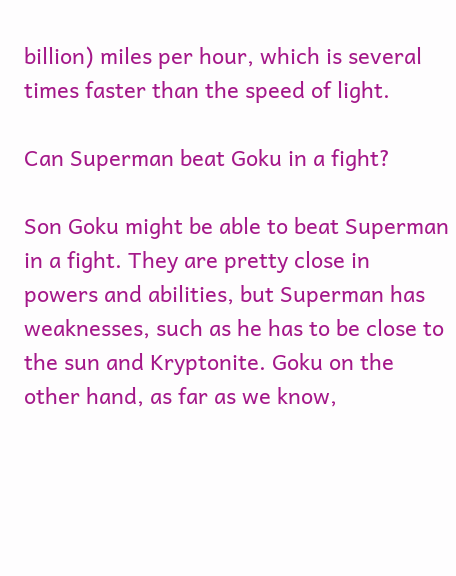billion) miles per hour, which is several times faster than the speed of light.

Can Superman beat Goku in a fight?

Son Goku might be able to beat Superman in a fight. They are pretty close in powers and abilities, but Superman has weaknesses, such as he has to be close to the sun and Kryptonite. Goku on the other hand, as far as we know,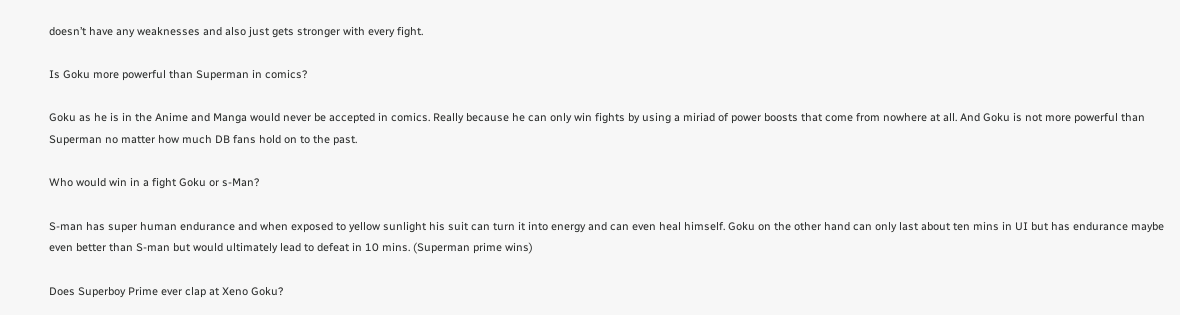doesn’t have any weaknesses and also just gets stronger with every fight.

Is Goku more powerful than Superman in comics?

Goku as he is in the Anime and Manga would never be accepted in comics. Really because he can only win fights by using a miriad of power boosts that come from nowhere at all. And Goku is not more powerful than Superman no matter how much DB fans hold on to the past.

Who would win in a fight Goku or s-Man?

S-man has super human endurance and when exposed to yellow sunlight his suit can turn it into energy and can even heal himself. Goku on the other hand can only last about ten mins in UI but has endurance maybe even better than S-man but would ultimately lead to defeat in 10 mins. (Superman prime wins)

Does Superboy Prime ever clap at Xeno Goku?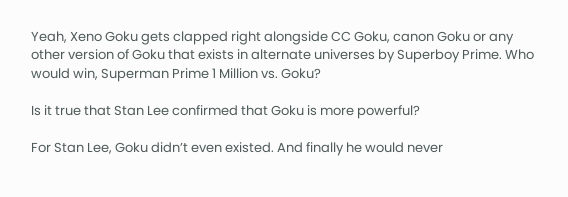Yeah, Xeno Goku gets clapped right alongside CC Goku, canon Goku or any other version of Goku that exists in alternate universes by Superboy Prime. Who would win, Superman Prime 1 Million vs. Goku?

Is it true that Stan Lee confirmed that Goku is more powerful?

For Stan Lee, Goku didn’t even existed. And finally he would never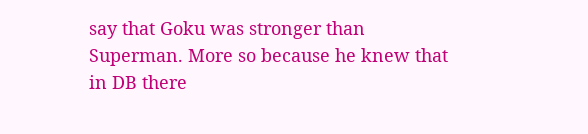say that Goku was stronger than Superman. More so because he knew that in DB there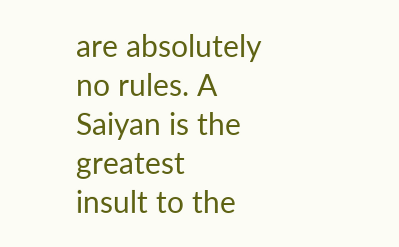are absolutely no rules. A Saiyan is the greatest insult to the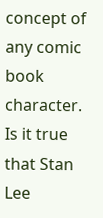concept of any comic book character. Is it true that Stan Lee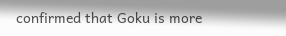confirmed that Goku is more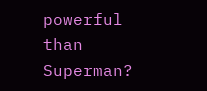powerful than Superman?